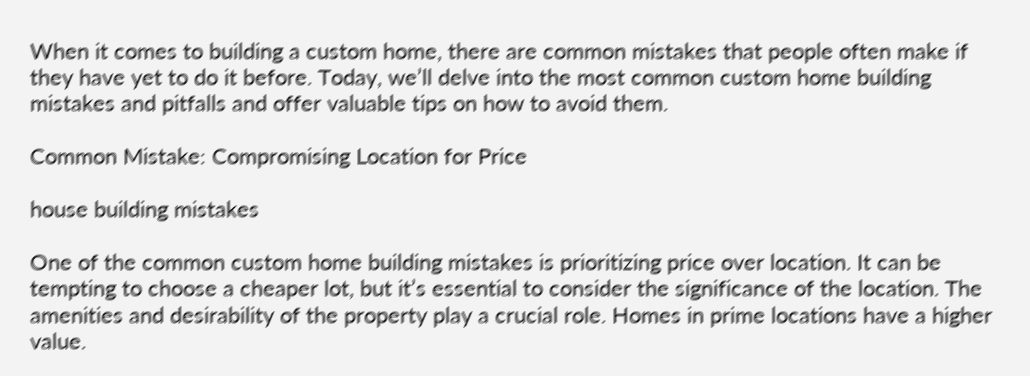When it comes to building a custom home, there are common mistakes that people often make if they have yet to do it before. Today, we’ll delve into the most common custom home building mistakes and pitfalls and offer valuable tips on how to avoid them.

Common Mistake: Compromising Location for Price

house building mistakes

One of the common custom home building mistakes is prioritizing price over location. It can be tempting to choose a cheaper lot, but it’s essential to consider the significance of the location. The amenities and desirability of the property play a crucial role. Homes in prime locations have a higher value.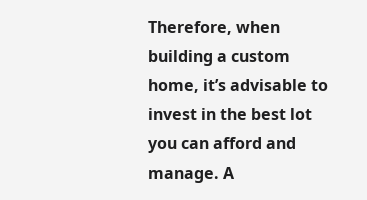Therefore, when building a custom home, it’s advisable to invest in the best lot you can afford and manage. A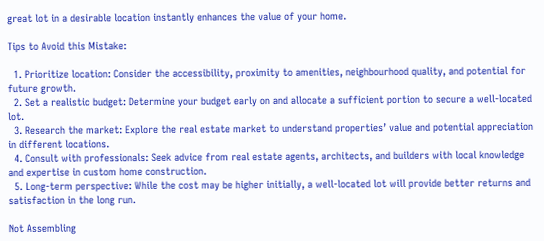great lot in a desirable location instantly enhances the value of your home.

Tips to Avoid this Mistake:

  1. Prioritize location: Consider the accessibility, proximity to amenities, neighbourhood quality, and potential for future growth.
  2. Set a realistic budget: Determine your budget early on and allocate a sufficient portion to secure a well-located lot.
  3. Research the market: Explore the real estate market to understand properties’ value and potential appreciation in different locations.
  4. Consult with professionals: Seek advice from real estate agents, architects, and builders with local knowledge and expertise in custom home construction.
  5. Long-term perspective: While the cost may be higher initially, a well-located lot will provide better returns and satisfaction in the long run.

Not Assembling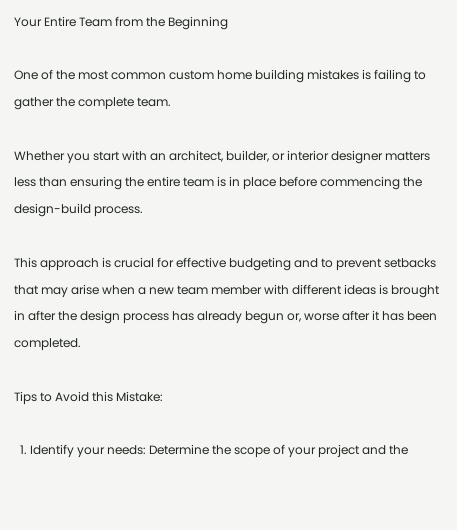Your Entire Team from the Beginning

One of the most common custom home building mistakes is failing to gather the complete team.

Whether you start with an architect, builder, or interior designer matters less than ensuring the entire team is in place before commencing the design-build process.

This approach is crucial for effective budgeting and to prevent setbacks that may arise when a new team member with different ideas is brought in after the design process has already begun or, worse after it has been completed.

Tips to Avoid this Mistake:

  1. Identify your needs: Determine the scope of your project and the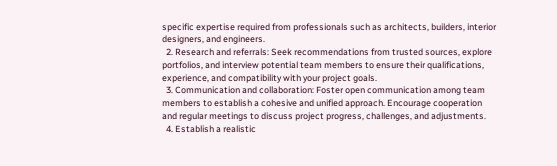specific expertise required from professionals such as architects, builders, interior designers, and engineers.
  2. Research and referrals: Seek recommendations from trusted sources, explore portfolios, and interview potential team members to ensure their qualifications, experience, and compatibility with your project goals.
  3. Communication and collaboration: Foster open communication among team members to establish a cohesive and unified approach. Encourage cooperation and regular meetings to discuss project progress, challenges, and adjustments.
  4. Establish a realistic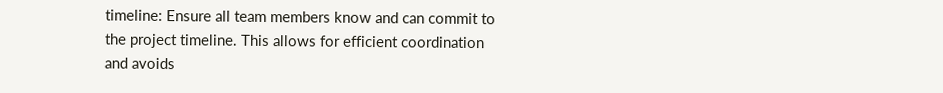timeline: Ensure all team members know and can commit to the project timeline. This allows for efficient coordination and avoids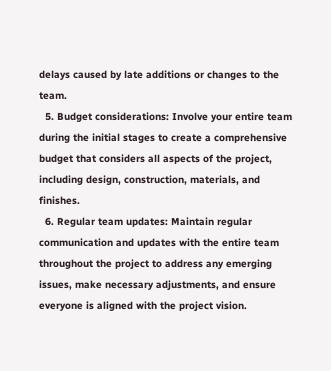delays caused by late additions or changes to the team.
  5. Budget considerations: Involve your entire team during the initial stages to create a comprehensive budget that considers all aspects of the project, including design, construction, materials, and finishes.
  6. Regular team updates: Maintain regular communication and updates with the entire team throughout the project to address any emerging issues, make necessary adjustments, and ensure everyone is aligned with the project vision.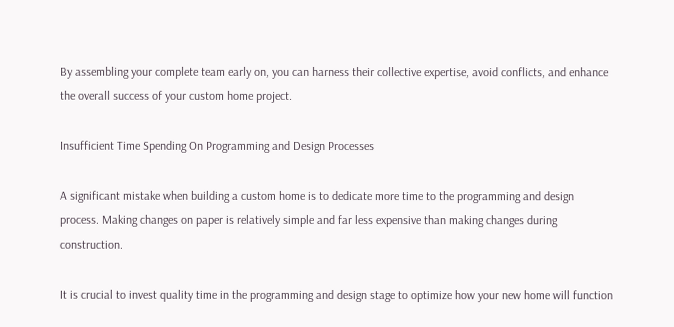By assembling your complete team early on, you can harness their collective expertise, avoid conflicts, and enhance the overall success of your custom home project.

Insufficient Time Spending On Programming and Design Processes

A significant mistake when building a custom home is to dedicate more time to the programming and design process. Making changes on paper is relatively simple and far less expensive than making changes during construction.

It is crucial to invest quality time in the programming and design stage to optimize how your new home will function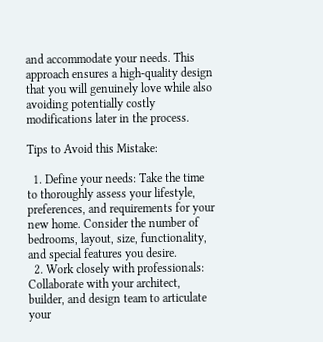and accommodate your needs. This approach ensures a high-quality design that you will genuinely love while also avoiding potentially costly modifications later in the process.

Tips to Avoid this Mistake:

  1. Define your needs: Take the time to thoroughly assess your lifestyle, preferences, and requirements for your new home. Consider the number of bedrooms, layout, size, functionality, and special features you desire.
  2. Work closely with professionals: Collaborate with your architect, builder, and design team to articulate your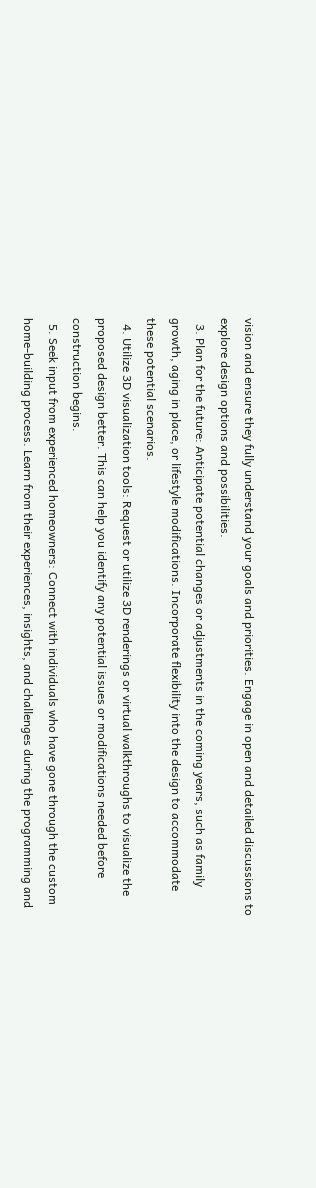vision and ensure they fully understand your goals and priorities. Engage in open and detailed discussions to explore design options and possibilities.
  3. Plan for the future: Anticipate potential changes or adjustments in the coming years, such as family growth, aging in place, or lifestyle modifications. Incorporate flexibility into the design to accommodate these potential scenarios.
  4. Utilize 3D visualization tools: Request or utilize 3D renderings or virtual walkthroughs to visualize the proposed design better. This can help you identify any potential issues or modifications needed before construction begins.
  5. Seek input from experienced homeowners: Connect with individuals who have gone through the custom home-building process. Learn from their experiences, insights, and challenges during the programming and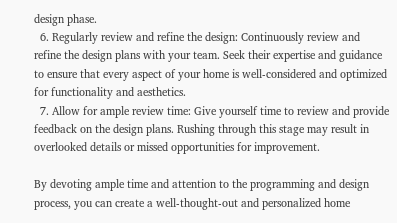design phase.
  6. Regularly review and refine the design: Continuously review and refine the design plans with your team. Seek their expertise and guidance to ensure that every aspect of your home is well-considered and optimized for functionality and aesthetics.
  7. Allow for ample review time: Give yourself time to review and provide feedback on the design plans. Rushing through this stage may result in overlooked details or missed opportunities for improvement.

By devoting ample time and attention to the programming and design process, you can create a well-thought-out and personalized home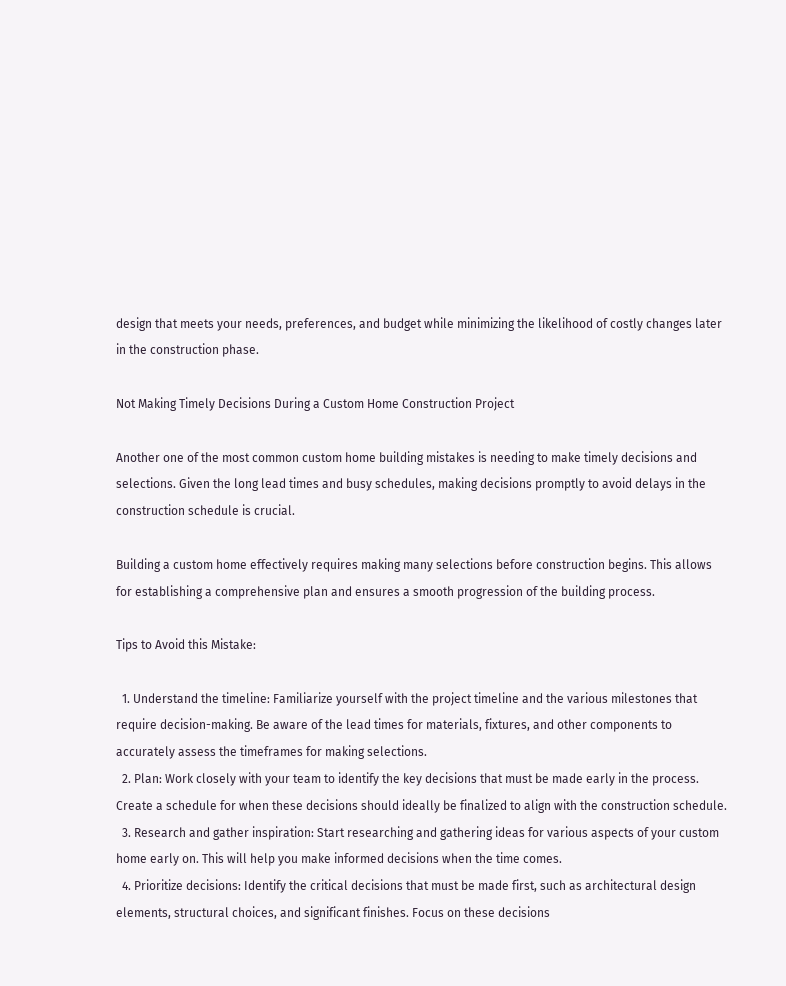design that meets your needs, preferences, and budget while minimizing the likelihood of costly changes later in the construction phase.

Not Making Timely Decisions During a Custom Home Construction Project

Another one of the most common custom home building mistakes is needing to make timely decisions and selections. Given the long lead times and busy schedules, making decisions promptly to avoid delays in the construction schedule is crucial.

Building a custom home effectively requires making many selections before construction begins. This allows for establishing a comprehensive plan and ensures a smooth progression of the building process.

Tips to Avoid this Mistake:

  1. Understand the timeline: Familiarize yourself with the project timeline and the various milestones that require decision-making. Be aware of the lead times for materials, fixtures, and other components to accurately assess the timeframes for making selections.
  2. Plan: Work closely with your team to identify the key decisions that must be made early in the process. Create a schedule for when these decisions should ideally be finalized to align with the construction schedule.
  3. Research and gather inspiration: Start researching and gathering ideas for various aspects of your custom home early on. This will help you make informed decisions when the time comes.
  4. Prioritize decisions: Identify the critical decisions that must be made first, such as architectural design elements, structural choices, and significant finishes. Focus on these decisions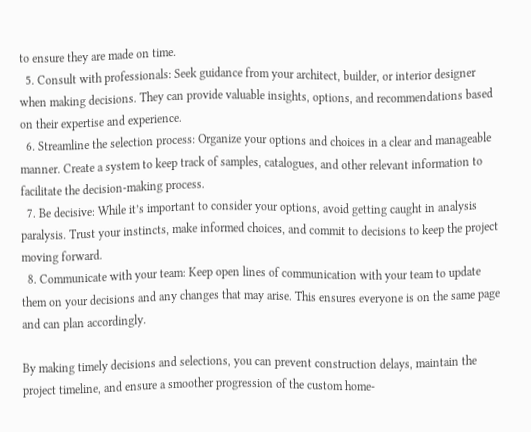to ensure they are made on time.
  5. Consult with professionals: Seek guidance from your architect, builder, or interior designer when making decisions. They can provide valuable insights, options, and recommendations based on their expertise and experience.
  6. Streamline the selection process: Organize your options and choices in a clear and manageable manner. Create a system to keep track of samples, catalogues, and other relevant information to facilitate the decision-making process.
  7. Be decisive: While it’s important to consider your options, avoid getting caught in analysis paralysis. Trust your instincts, make informed choices, and commit to decisions to keep the project moving forward.
  8. Communicate with your team: Keep open lines of communication with your team to update them on your decisions and any changes that may arise. This ensures everyone is on the same page and can plan accordingly.

By making timely decisions and selections, you can prevent construction delays, maintain the project timeline, and ensure a smoother progression of the custom home-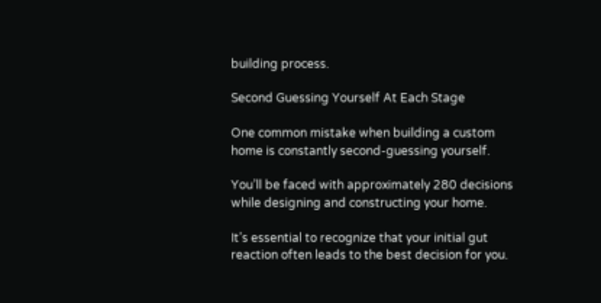building process.

Second Guessing Yourself At Each Stage

One common mistake when building a custom home is constantly second-guessing yourself.

You’ll be faced with approximately 280 decisions while designing and constructing your home.

It’s essential to recognize that your initial gut reaction often leads to the best decision for you.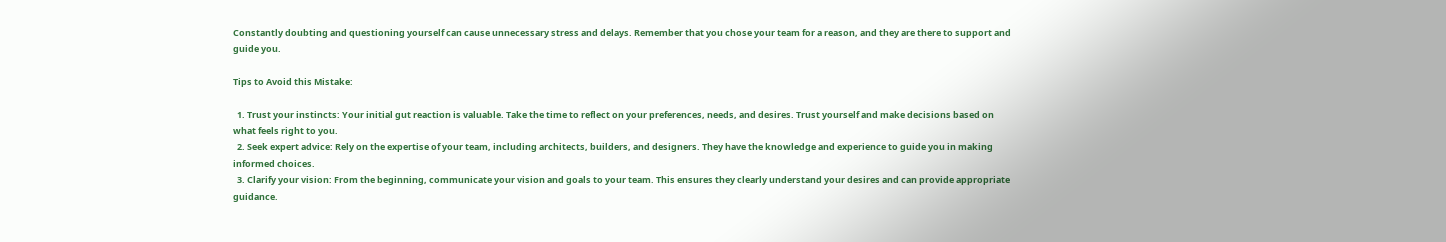Constantly doubting and questioning yourself can cause unnecessary stress and delays. Remember that you chose your team for a reason, and they are there to support and guide you.

Tips to Avoid this Mistake:

  1. Trust your instincts: Your initial gut reaction is valuable. Take the time to reflect on your preferences, needs, and desires. Trust yourself and make decisions based on what feels right to you.
  2. Seek expert advice: Rely on the expertise of your team, including architects, builders, and designers. They have the knowledge and experience to guide you in making informed choices.
  3. Clarify your vision: From the beginning, communicate your vision and goals to your team. This ensures they clearly understand your desires and can provide appropriate guidance.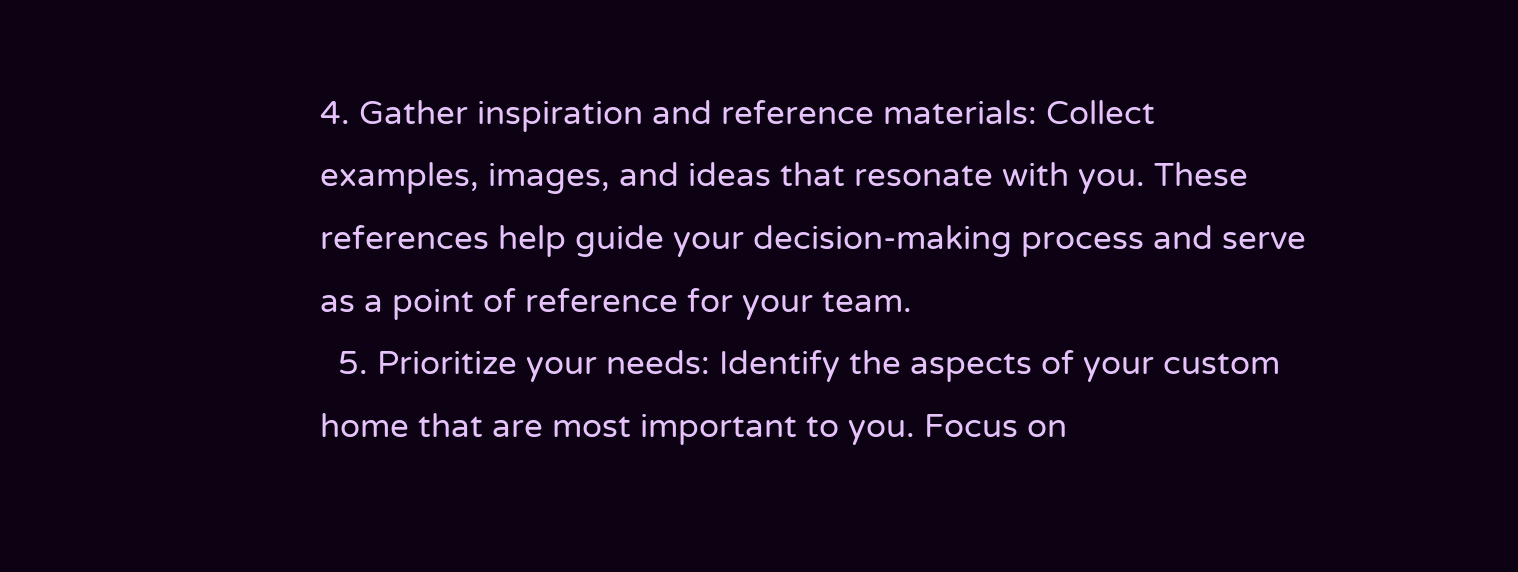4. Gather inspiration and reference materials: Collect examples, images, and ideas that resonate with you. These references help guide your decision-making process and serve as a point of reference for your team.
  5. Prioritize your needs: Identify the aspects of your custom home that are most important to you. Focus on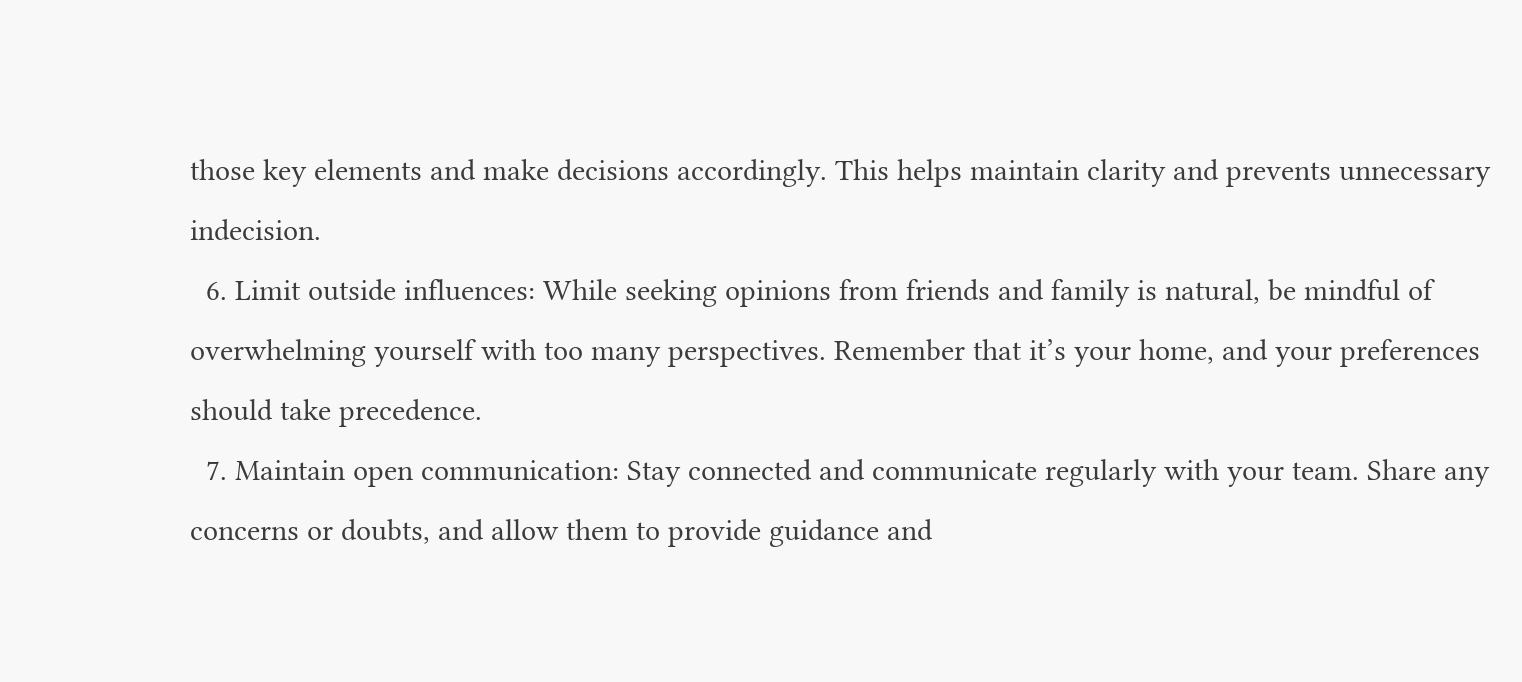those key elements and make decisions accordingly. This helps maintain clarity and prevents unnecessary indecision.
  6. Limit outside influences: While seeking opinions from friends and family is natural, be mindful of overwhelming yourself with too many perspectives. Remember that it’s your home, and your preferences should take precedence.
  7. Maintain open communication: Stay connected and communicate regularly with your team. Share any concerns or doubts, and allow them to provide guidance and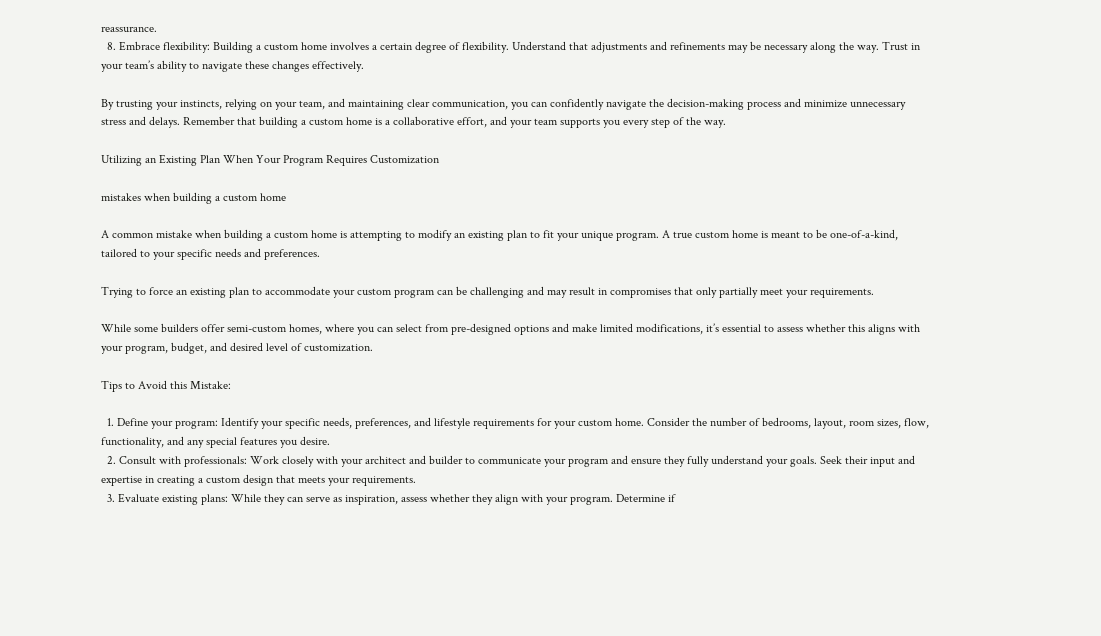reassurance.
  8. Embrace flexibility: Building a custom home involves a certain degree of flexibility. Understand that adjustments and refinements may be necessary along the way. Trust in your team’s ability to navigate these changes effectively.

By trusting your instincts, relying on your team, and maintaining clear communication, you can confidently navigate the decision-making process and minimize unnecessary stress and delays. Remember that building a custom home is a collaborative effort, and your team supports you every step of the way.

Utilizing an Existing Plan When Your Program Requires Customization

mistakes when building a custom home

A common mistake when building a custom home is attempting to modify an existing plan to fit your unique program. A true custom home is meant to be one-of-a-kind, tailored to your specific needs and preferences.

Trying to force an existing plan to accommodate your custom program can be challenging and may result in compromises that only partially meet your requirements.

While some builders offer semi-custom homes, where you can select from pre-designed options and make limited modifications, it’s essential to assess whether this aligns with your program, budget, and desired level of customization.

Tips to Avoid this Mistake:

  1. Define your program: Identify your specific needs, preferences, and lifestyle requirements for your custom home. Consider the number of bedrooms, layout, room sizes, flow, functionality, and any special features you desire.
  2. Consult with professionals: Work closely with your architect and builder to communicate your program and ensure they fully understand your goals. Seek their input and expertise in creating a custom design that meets your requirements.
  3. Evaluate existing plans: While they can serve as inspiration, assess whether they align with your program. Determine if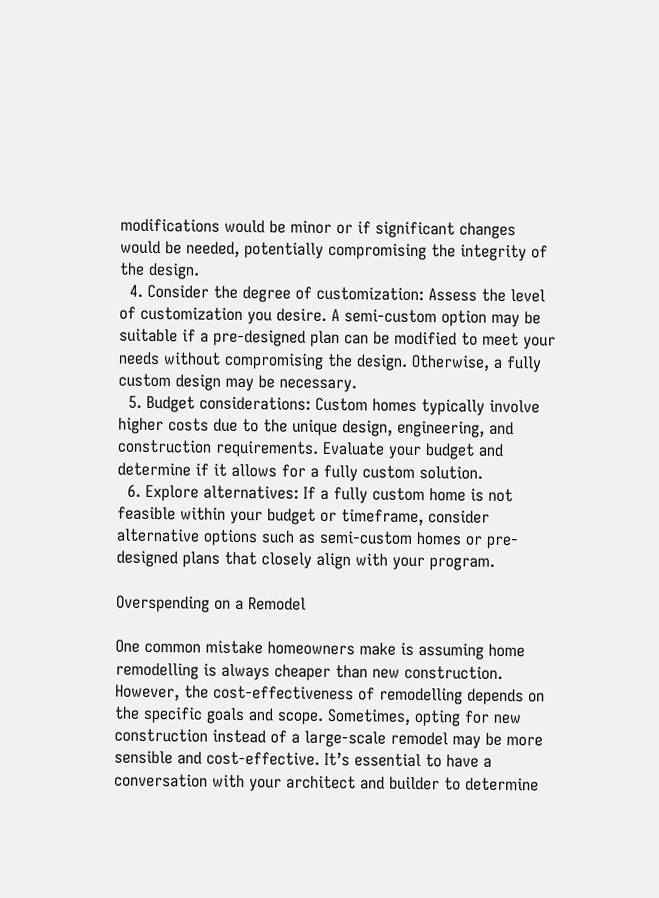modifications would be minor or if significant changes would be needed, potentially compromising the integrity of the design.
  4. Consider the degree of customization: Assess the level of customization you desire. A semi-custom option may be suitable if a pre-designed plan can be modified to meet your needs without compromising the design. Otherwise, a fully custom design may be necessary.
  5. Budget considerations: Custom homes typically involve higher costs due to the unique design, engineering, and construction requirements. Evaluate your budget and determine if it allows for a fully custom solution.
  6. Explore alternatives: If a fully custom home is not feasible within your budget or timeframe, consider alternative options such as semi-custom homes or pre-designed plans that closely align with your program.

Overspending on a Remodel

One common mistake homeowners make is assuming home remodelling is always cheaper than new construction. However, the cost-effectiveness of remodelling depends on the specific goals and scope. Sometimes, opting for new construction instead of a large-scale remodel may be more sensible and cost-effective. It’s essential to have a conversation with your architect and builder to determine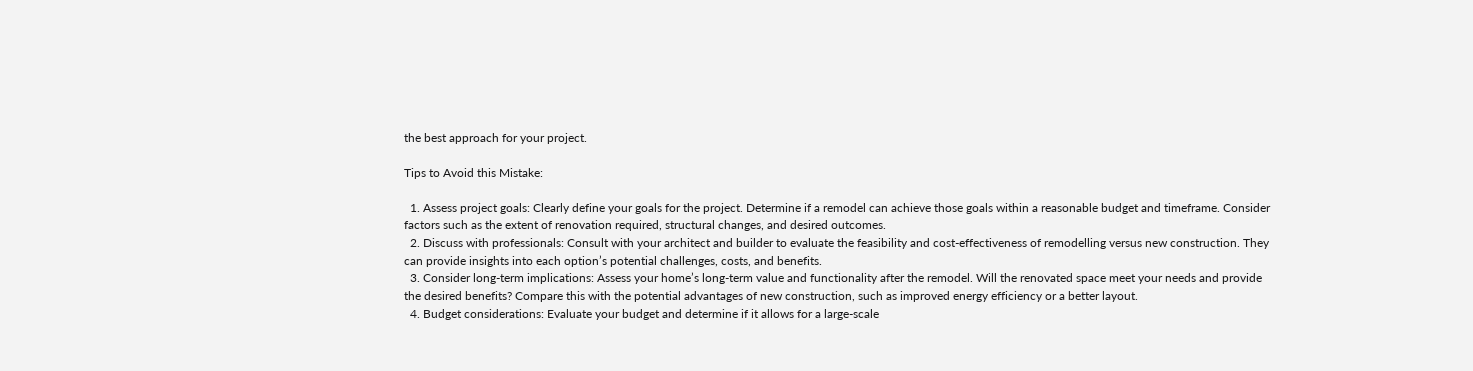the best approach for your project.

Tips to Avoid this Mistake:

  1. Assess project goals: Clearly define your goals for the project. Determine if a remodel can achieve those goals within a reasonable budget and timeframe. Consider factors such as the extent of renovation required, structural changes, and desired outcomes.
  2. Discuss with professionals: Consult with your architect and builder to evaluate the feasibility and cost-effectiveness of remodelling versus new construction. They can provide insights into each option’s potential challenges, costs, and benefits.
  3. Consider long-term implications: Assess your home’s long-term value and functionality after the remodel. Will the renovated space meet your needs and provide the desired benefits? Compare this with the potential advantages of new construction, such as improved energy efficiency or a better layout.
  4. Budget considerations: Evaluate your budget and determine if it allows for a large-scale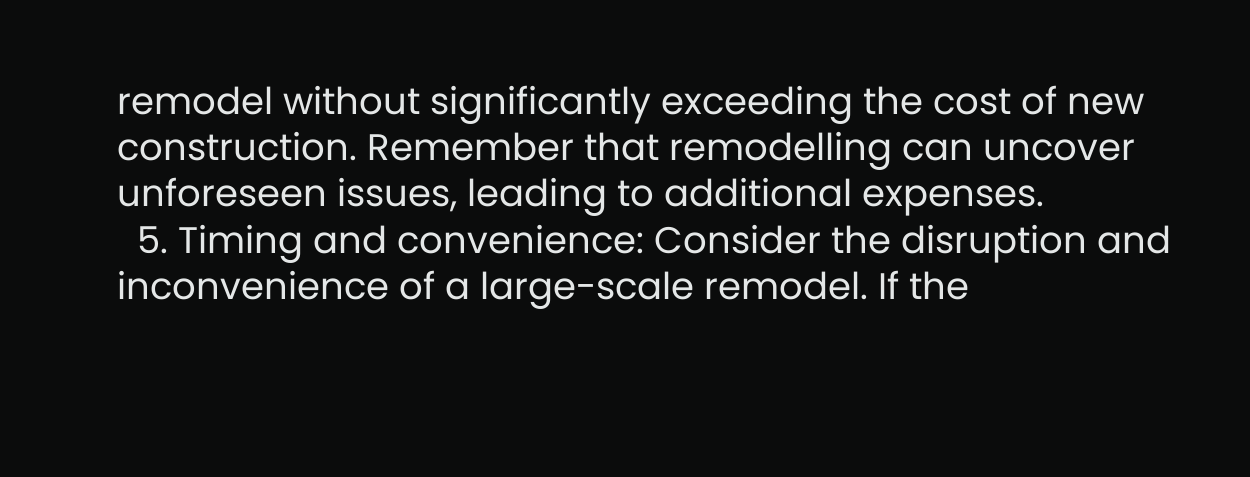remodel without significantly exceeding the cost of new construction. Remember that remodelling can uncover unforeseen issues, leading to additional expenses.
  5. Timing and convenience: Consider the disruption and inconvenience of a large-scale remodel. If the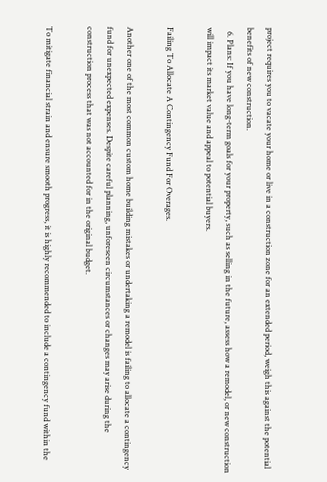project requires you to vacate your home or live in a construction zone for an extended period, weigh this against the potential benefits of new construction.
  6. Plans: If you have long-term goals for your property, such as selling in the future, assess how a remodel, or new construction will impact its market value and appeal to potential buyers.

Failing To Allocate A Contingency Fund For Overages.

Another one of the most common custom home building mistakes or undertaking a remodel is failing to allocate a contingency fund for unexpected expenses. Despite careful planning, unforeseen circumstances or changes may arise during the construction process that was not accounted for in the original budget.

To mitigate financial strain and ensure smooth progress, it is highly recommended to include a contingency fund within the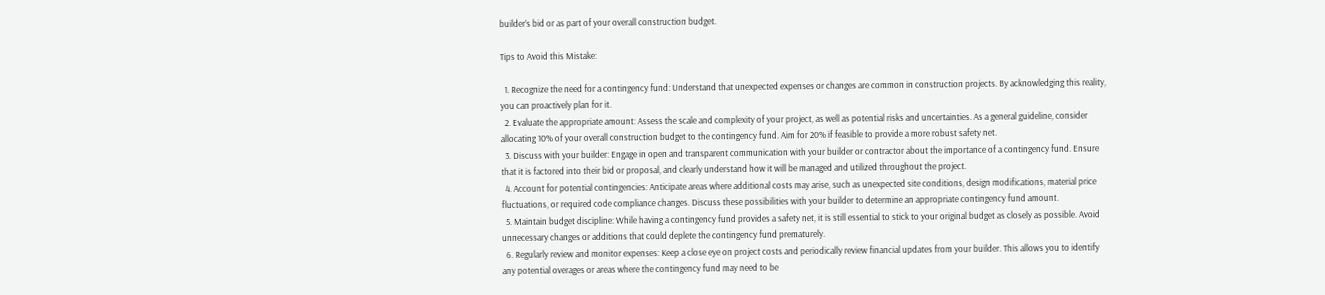builder’s bid or as part of your overall construction budget.

Tips to Avoid this Mistake:

  1. Recognize the need for a contingency fund: Understand that unexpected expenses or changes are common in construction projects. By acknowledging this reality, you can proactively plan for it.
  2. Evaluate the appropriate amount: Assess the scale and complexity of your project, as well as potential risks and uncertainties. As a general guideline, consider allocating 10% of your overall construction budget to the contingency fund. Aim for 20% if feasible to provide a more robust safety net.
  3. Discuss with your builder: Engage in open and transparent communication with your builder or contractor about the importance of a contingency fund. Ensure that it is factored into their bid or proposal, and clearly understand how it will be managed and utilized throughout the project.
  4. Account for potential contingencies: Anticipate areas where additional costs may arise, such as unexpected site conditions, design modifications, material price fluctuations, or required code compliance changes. Discuss these possibilities with your builder to determine an appropriate contingency fund amount.
  5. Maintain budget discipline: While having a contingency fund provides a safety net, it is still essential to stick to your original budget as closely as possible. Avoid unnecessary changes or additions that could deplete the contingency fund prematurely.
  6. Regularly review and monitor expenses: Keep a close eye on project costs and periodically review financial updates from your builder. This allows you to identify any potential overages or areas where the contingency fund may need to be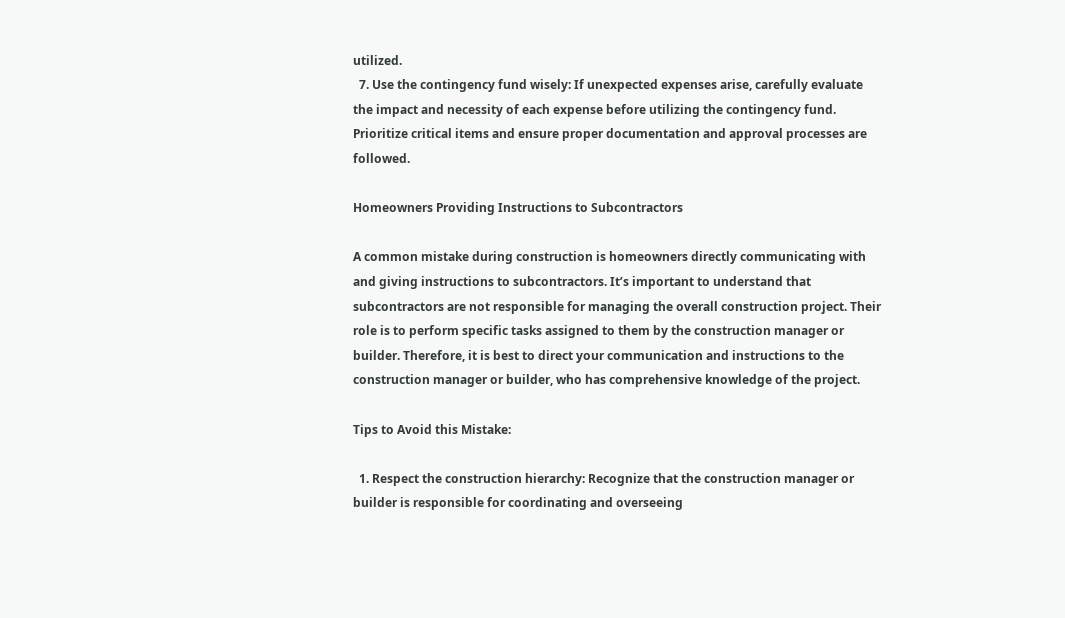utilized.
  7. Use the contingency fund wisely: If unexpected expenses arise, carefully evaluate the impact and necessity of each expense before utilizing the contingency fund. Prioritize critical items and ensure proper documentation and approval processes are followed.

Homeowners Providing Instructions to Subcontractors

A common mistake during construction is homeowners directly communicating with and giving instructions to subcontractors. It’s important to understand that subcontractors are not responsible for managing the overall construction project. Their role is to perform specific tasks assigned to them by the construction manager or builder. Therefore, it is best to direct your communication and instructions to the construction manager or builder, who has comprehensive knowledge of the project.

Tips to Avoid this Mistake:

  1. Respect the construction hierarchy: Recognize that the construction manager or builder is responsible for coordinating and overseeing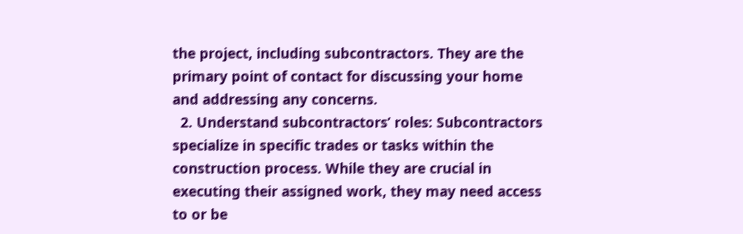the project, including subcontractors. They are the primary point of contact for discussing your home and addressing any concerns.
  2. Understand subcontractors’ roles: Subcontractors specialize in specific trades or tasks within the construction process. While they are crucial in executing their assigned work, they may need access to or be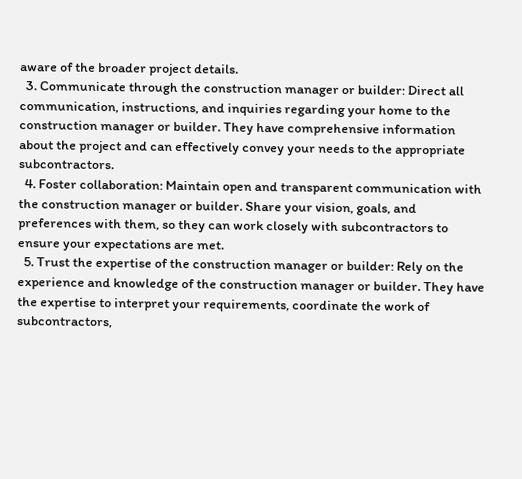aware of the broader project details.
  3. Communicate through the construction manager or builder: Direct all communication, instructions, and inquiries regarding your home to the construction manager or builder. They have comprehensive information about the project and can effectively convey your needs to the appropriate subcontractors.
  4. Foster collaboration: Maintain open and transparent communication with the construction manager or builder. Share your vision, goals, and preferences with them, so they can work closely with subcontractors to ensure your expectations are met.
  5. Trust the expertise of the construction manager or builder: Rely on the experience and knowledge of the construction manager or builder. They have the expertise to interpret your requirements, coordinate the work of subcontractors,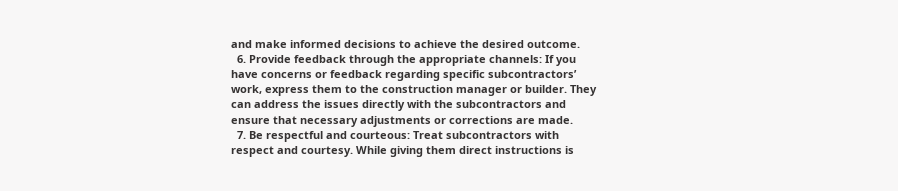and make informed decisions to achieve the desired outcome.
  6. Provide feedback through the appropriate channels: If you have concerns or feedback regarding specific subcontractors’ work, express them to the construction manager or builder. They can address the issues directly with the subcontractors and ensure that necessary adjustments or corrections are made.
  7. Be respectful and courteous: Treat subcontractors with respect and courtesy. While giving them direct instructions is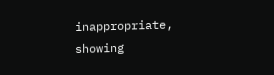inappropriate, showing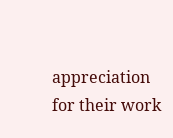appreciation for their work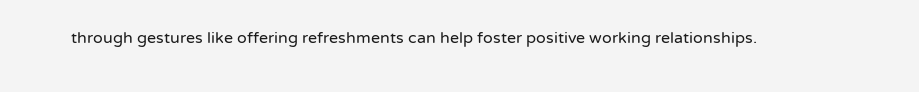through gestures like offering refreshments can help foster positive working relationships.